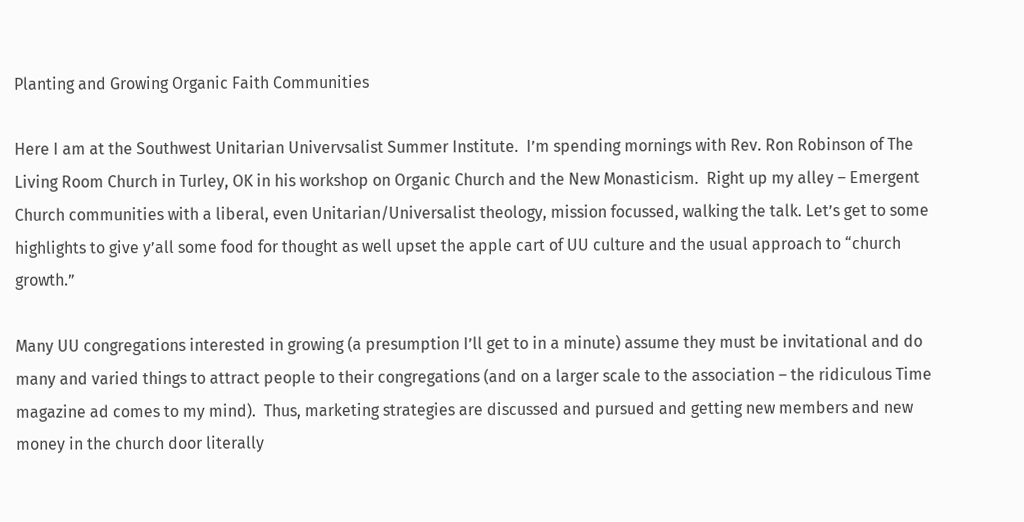Planting and Growing Organic Faith Communities

Here I am at the Southwest Unitarian Univervsalist Summer Institute.  I’m spending mornings with Rev. Ron Robinson of The Living Room Church in Turley, OK in his workshop on Organic Church and the New Monasticism.  Right up my alley – Emergent Church communities with a liberal, even Unitarian/Universalist theology, mission focussed, walking the talk. Let’s get to some highlights to give y’all some food for thought as well upset the apple cart of UU culture and the usual approach to “church growth.”

Many UU congregations interested in growing (a presumption I’ll get to in a minute) assume they must be invitational and do many and varied things to attract people to their congregations (and on a larger scale to the association – the ridiculous Time magazine ad comes to my mind).  Thus, marketing strategies are discussed and pursued and getting new members and new money in the church door literally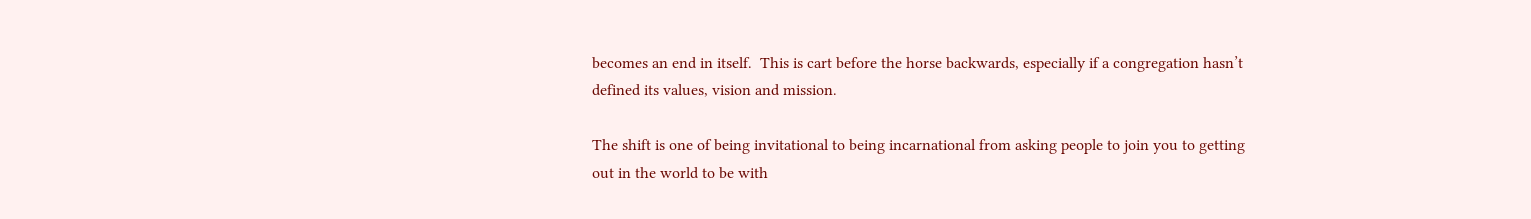becomes an end in itself.  This is cart before the horse backwards, especially if a congregation hasn’t defined its values, vision and mission.

The shift is one of being invitational to being incarnational from asking people to join you to getting out in the world to be with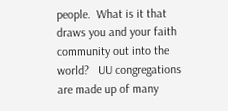people.  What is it that draws you and your faith community out into the world?   UU congregations are made up of many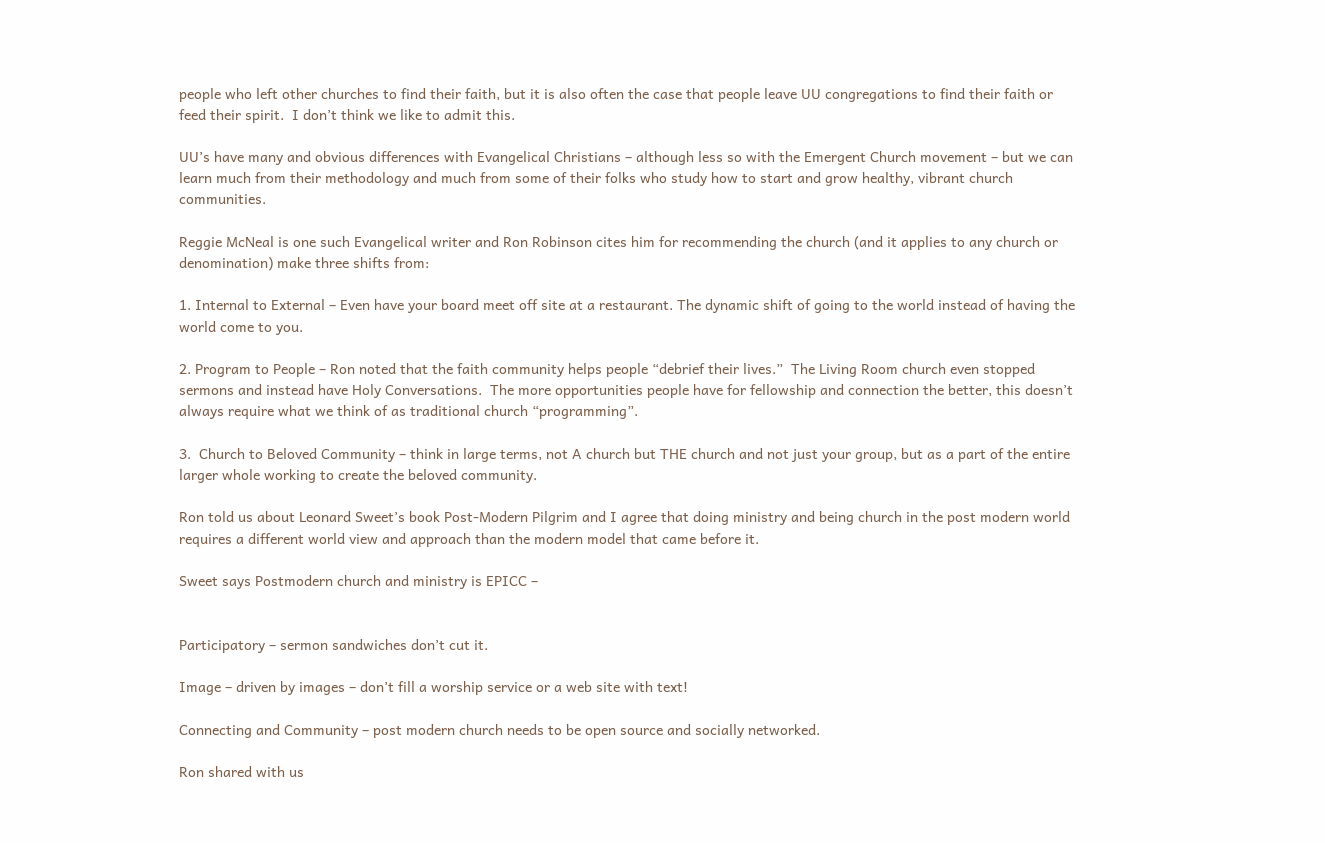people who left other churches to find their faith, but it is also often the case that people leave UU congregations to find their faith or feed their spirit.  I don’t think we like to admit this.

UU’s have many and obvious differences with Evangelical Christians – although less so with the Emergent Church movement – but we can learn much from their methodology and much from some of their folks who study how to start and grow healthy, vibrant church communities.

Reggie McNeal is one such Evangelical writer and Ron Robinson cites him for recommending the church (and it applies to any church or denomination) make three shifts from:

1. Internal to External – Even have your board meet off site at a restaurant. The dynamic shift of going to the world instead of having the world come to you.

2. Program to People – Ron noted that the faith community helps people “debrief their lives.”  The Living Room church even stopped sermons and instead have Holy Conversations.  The more opportunities people have for fellowship and connection the better, this doesn’t always require what we think of as traditional church “programming”.

3.  Church to Beloved Community – think in large terms, not A church but THE church and not just your group, but as a part of the entire larger whole working to create the beloved community.

Ron told us about Leonard Sweet’s book Post-Modern Pilgrim and I agree that doing ministry and being church in the post modern world requires a different world view and approach than the modern model that came before it.

Sweet says Postmodern church and ministry is EPICC –


Participatory – sermon sandwiches don’t cut it.

Image – driven by images – don’t fill a worship service or a web site with text!

Connecting and Community – post modern church needs to be open source and socially networked.

Ron shared with us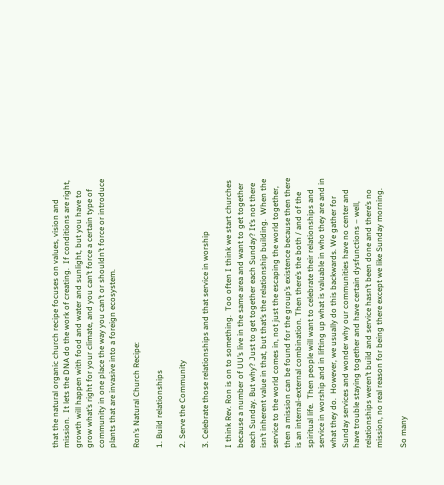that the natural organic church recipe focuses on values, vision and mission.  It lets the DNA do the work of creating.  If conditions are right, growth will happen with food and water and sunlight, but you have to grow what’s right for your climate, and you can’t force a certain type of community in one place the way you can’t or shouldn’t force or introduce plants that are invasive into a foreign ecosystem.

Ron’s Natural Church Recipe:

1. Build relationships

2. Serve the Community

3. Celebrate those relationships and that service in worship

I think Rev. Ron is on to something.  Too often I think we start churches because a number of UU’s live in the same area and want to get together each Sunday. But why? Just to get together each Sunday? It’s not there isn’t inherent value in that, but that’s the relationship building.  When the service to the world comes in, not just the escaping the world together, then a mission can be found for the group’s existence because then there is an internal-external combination. Then there’s the both / and of the spiritual life.  Then people will want to celebrate their relationships and service in worship and in lifting up what is valuable in who they are and in what they do.  However, we usually do this backwards. We gather for Sunday services and wonder why our communities have no center and have trouble staying together and have certain dysfunctions – well, relationships weren’t build and service hasn’t been done and there’s no mission, no real reason for being there except we like Sunday morning.

So many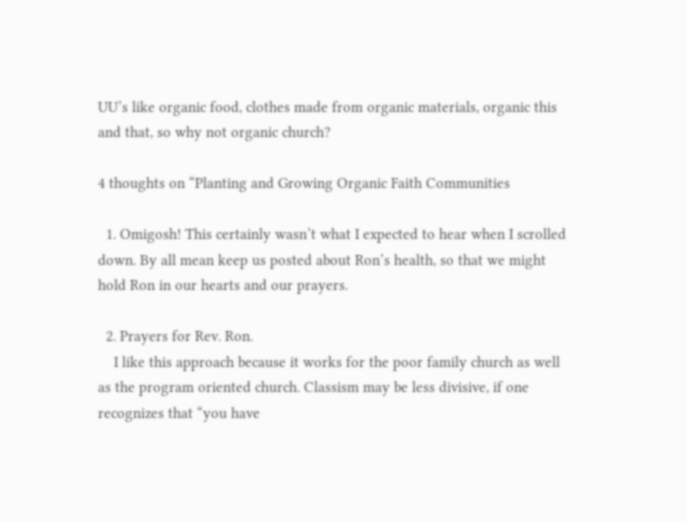UU’s like organic food, clothes made from organic materials, organic this and that, so why not organic church?

4 thoughts on “Planting and Growing Organic Faith Communities

  1. Omigosh! This certainly wasn’t what I expected to hear when I scrolled down. By all mean keep us posted about Ron’s health, so that we might hold Ron in our hearts and our prayers.

  2. Prayers for Rev. Ron.
    I like this approach because it works for the poor family church as well as the program oriented church. Classism may be less divisive, if one recognizes that “you have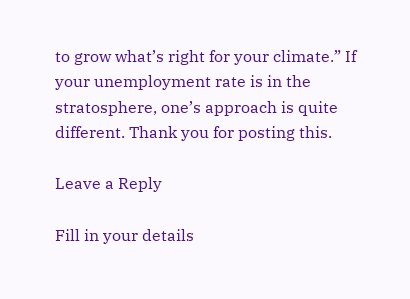to grow what’s right for your climate.” If your unemployment rate is in the stratosphere, one’s approach is quite different. Thank you for posting this.

Leave a Reply

Fill in your details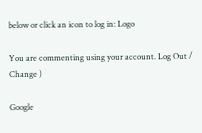below or click an icon to log in: Logo

You are commenting using your account. Log Out /  Change )

Google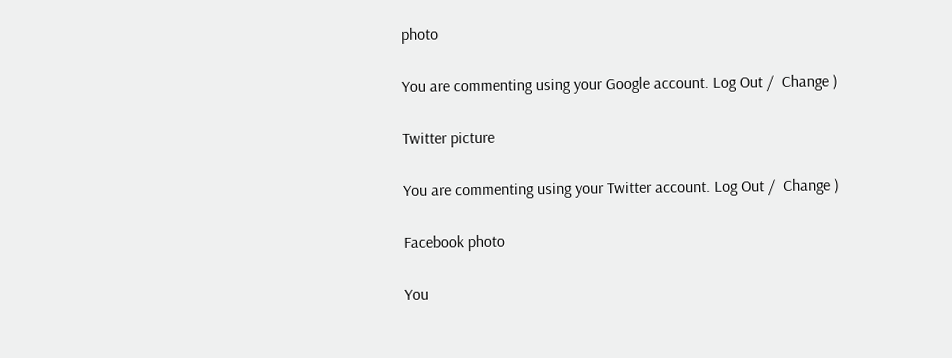photo

You are commenting using your Google account. Log Out /  Change )

Twitter picture

You are commenting using your Twitter account. Log Out /  Change )

Facebook photo

You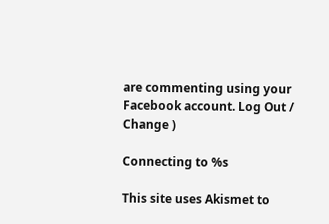are commenting using your Facebook account. Log Out /  Change )

Connecting to %s

This site uses Akismet to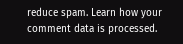reduce spam. Learn how your comment data is processed.